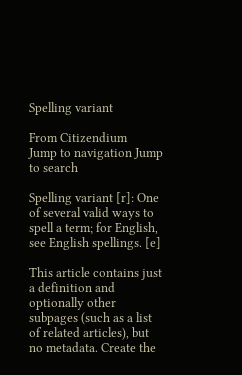Spelling variant

From Citizendium
Jump to navigation Jump to search

Spelling variant [r]: One of several valid ways to spell a term; for English, see English spellings. [e]

This article contains just a definition and optionally other subpages (such as a list of related articles), but no metadata. Create the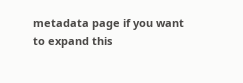metadata page if you want to expand this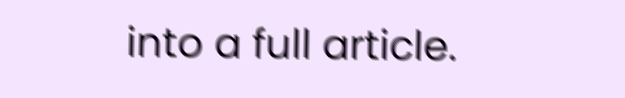into a full article.